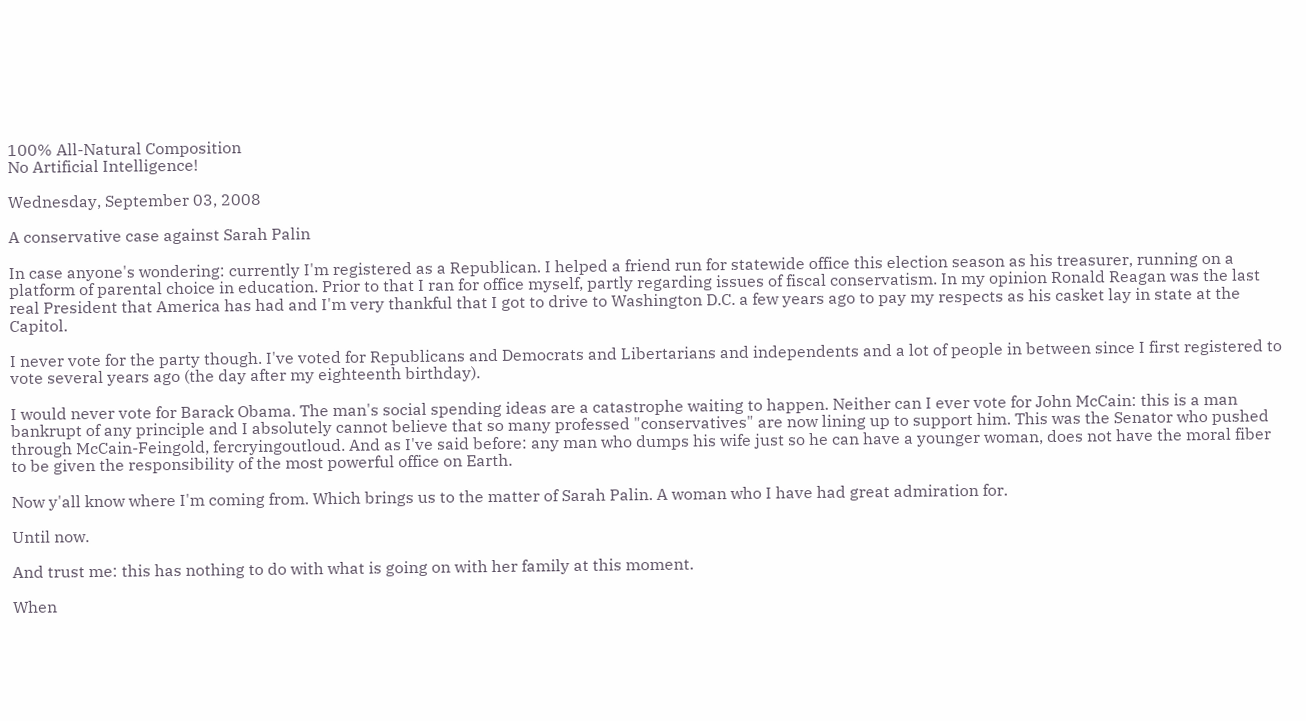100% All-Natural Composition
No Artificial Intelligence!

Wednesday, September 03, 2008

A conservative case against Sarah Palin

In case anyone's wondering: currently I'm registered as a Republican. I helped a friend run for statewide office this election season as his treasurer, running on a platform of parental choice in education. Prior to that I ran for office myself, partly regarding issues of fiscal conservatism. In my opinion Ronald Reagan was the last real President that America has had and I'm very thankful that I got to drive to Washington D.C. a few years ago to pay my respects as his casket lay in state at the Capitol.

I never vote for the party though. I've voted for Republicans and Democrats and Libertarians and independents and a lot of people in between since I first registered to vote several years ago (the day after my eighteenth birthday).

I would never vote for Barack Obama. The man's social spending ideas are a catastrophe waiting to happen. Neither can I ever vote for John McCain: this is a man bankrupt of any principle and I absolutely cannot believe that so many professed "conservatives" are now lining up to support him. This was the Senator who pushed through McCain-Feingold, fercryingoutloud. And as I've said before: any man who dumps his wife just so he can have a younger woman, does not have the moral fiber to be given the responsibility of the most powerful office on Earth.

Now y'all know where I'm coming from. Which brings us to the matter of Sarah Palin. A woman who I have had great admiration for.

Until now.

And trust me: this has nothing to do with what is going on with her family at this moment.

When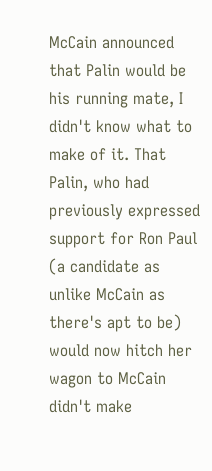McCain announced that Palin would be his running mate, I didn't know what to make of it. That Palin, who had previously expressed support for Ron Paul (a candidate as unlike McCain as there's apt to be) would now hitch her wagon to McCain didn't make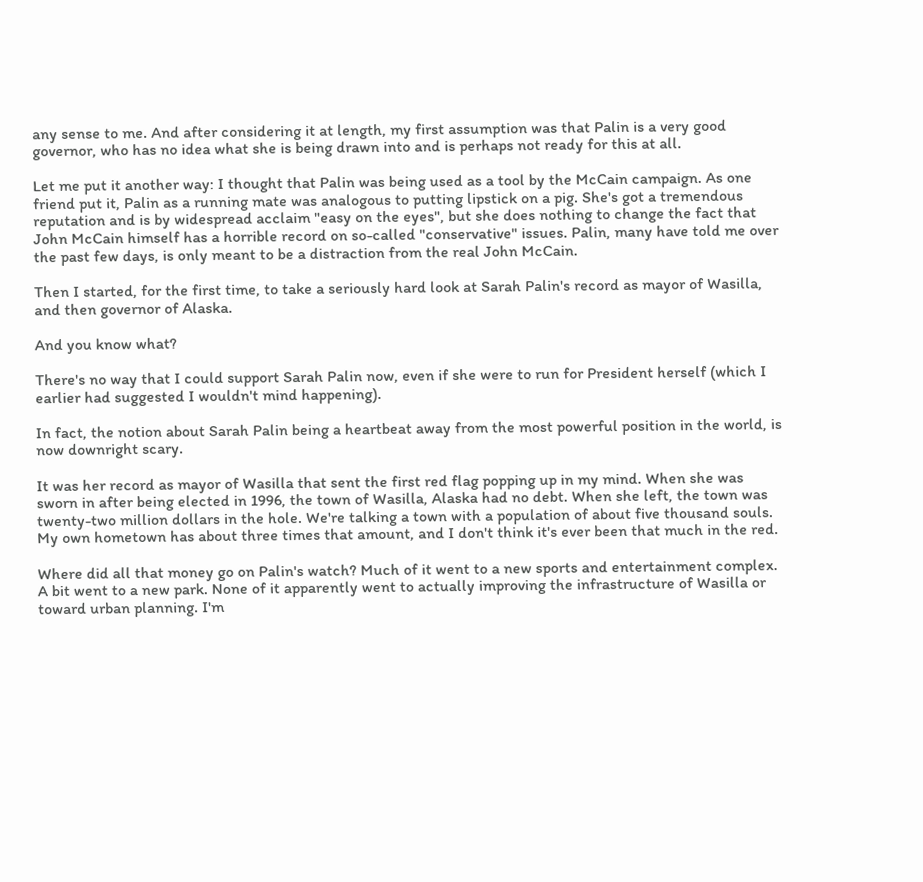any sense to me. And after considering it at length, my first assumption was that Palin is a very good governor, who has no idea what she is being drawn into and is perhaps not ready for this at all.

Let me put it another way: I thought that Palin was being used as a tool by the McCain campaign. As one friend put it, Palin as a running mate was analogous to putting lipstick on a pig. She's got a tremendous reputation and is by widespread acclaim "easy on the eyes", but she does nothing to change the fact that John McCain himself has a horrible record on so-called "conservative" issues. Palin, many have told me over the past few days, is only meant to be a distraction from the real John McCain.

Then I started, for the first time, to take a seriously hard look at Sarah Palin's record as mayor of Wasilla, and then governor of Alaska.

And you know what?

There's no way that I could support Sarah Palin now, even if she were to run for President herself (which I earlier had suggested I wouldn't mind happening).

In fact, the notion about Sarah Palin being a heartbeat away from the most powerful position in the world, is now downright scary.

It was her record as mayor of Wasilla that sent the first red flag popping up in my mind. When she was sworn in after being elected in 1996, the town of Wasilla, Alaska had no debt. When she left, the town was twenty-two million dollars in the hole. We're talking a town with a population of about five thousand souls. My own hometown has about three times that amount, and I don't think it's ever been that much in the red.

Where did all that money go on Palin's watch? Much of it went to a new sports and entertainment complex. A bit went to a new park. None of it apparently went to actually improving the infrastructure of Wasilla or toward urban planning. I'm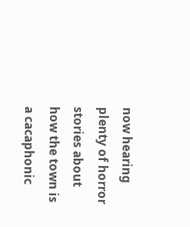now hearing plenty of horror stories about how the town is a cacaphonic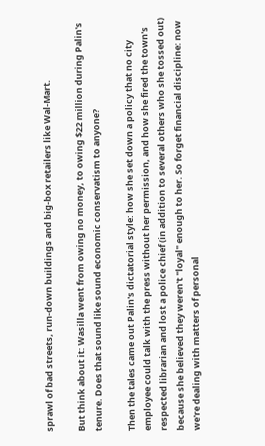sprawl of bad streets, run-down buildings and big-box retailers like Wal-Mart.

But think about it: Wasilla went from owing no money, to owing $22 million during Palin's tenure. Does that sound like sound economic conservatism to anyone?

Then the tales came out Palin's dictatorial style: how she set down a policy that no city employee could talk with the press without her permission, and how she fired the town's respected librarian and lost a police chief (in addition to several others who she tossed out) because she believed they weren't "loyal" enough to her. So forget financial discipline: now we're dealing with matters of personal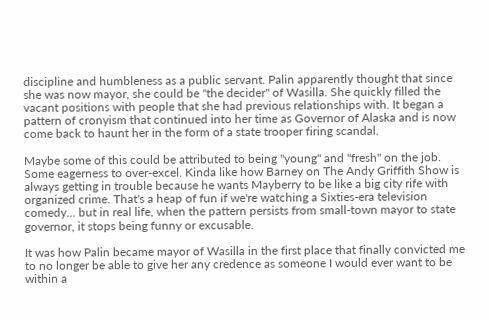discipline and humbleness as a public servant. Palin apparently thought that since she was now mayor, she could be "the decider" of Wasilla. She quickly filled the vacant positions with people that she had previous relationships with. It began a pattern of cronyism that continued into her time as Governor of Alaska and is now come back to haunt her in the form of a state trooper firing scandal.

Maybe some of this could be attributed to being "young" and "fresh" on the job. Some eagerness to over-excel. Kinda like how Barney on The Andy Griffith Show is always getting in trouble because he wants Mayberry to be like a big city rife with organized crime. That's a heap of fun if we're watching a Sixties-era television comedy... but in real life, when the pattern persists from small-town mayor to state governor, it stops being funny or excusable.

It was how Palin became mayor of Wasilla in the first place that finally convicted me to no longer be able to give her any credence as someone I would ever want to be within a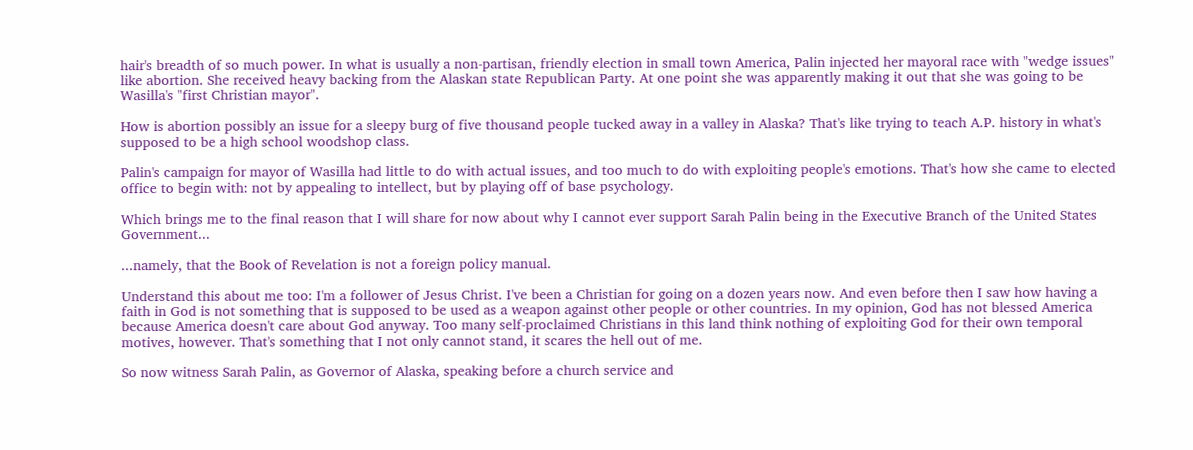hair's breadth of so much power. In what is usually a non-partisan, friendly election in small town America, Palin injected her mayoral race with "wedge issues" like abortion. She received heavy backing from the Alaskan state Republican Party. At one point she was apparently making it out that she was going to be Wasilla's "first Christian mayor".

How is abortion possibly an issue for a sleepy burg of five thousand people tucked away in a valley in Alaska? That's like trying to teach A.P. history in what's supposed to be a high school woodshop class.

Palin's campaign for mayor of Wasilla had little to do with actual issues, and too much to do with exploiting people's emotions. That's how she came to elected office to begin with: not by appealing to intellect, but by playing off of base psychology.

Which brings me to the final reason that I will share for now about why I cannot ever support Sarah Palin being in the Executive Branch of the United States Government...

...namely, that the Book of Revelation is not a foreign policy manual.

Understand this about me too: I'm a follower of Jesus Christ. I've been a Christian for going on a dozen years now. And even before then I saw how having a faith in God is not something that is supposed to be used as a weapon against other people or other countries. In my opinion, God has not blessed America because America doesn't care about God anyway. Too many self-proclaimed Christians in this land think nothing of exploiting God for their own temporal motives, however. That's something that I not only cannot stand, it scares the hell out of me.

So now witness Sarah Palin, as Governor of Alaska, speaking before a church service and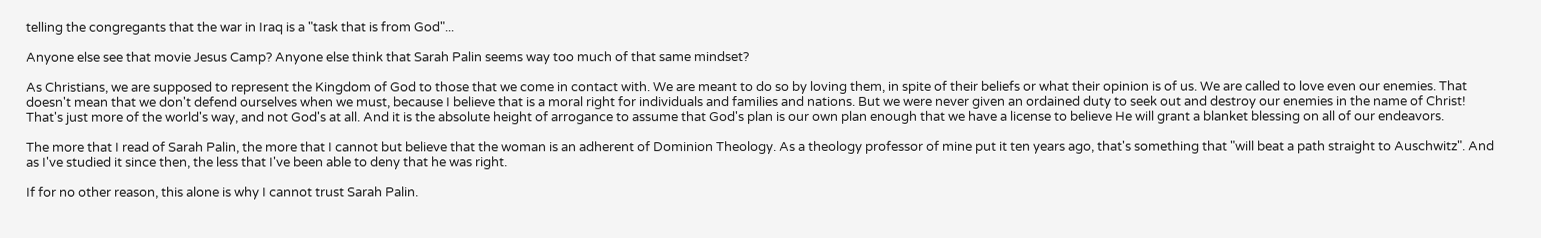telling the congregants that the war in Iraq is a "task that is from God"...

Anyone else see that movie Jesus Camp? Anyone else think that Sarah Palin seems way too much of that same mindset?

As Christians, we are supposed to represent the Kingdom of God to those that we come in contact with. We are meant to do so by loving them, in spite of their beliefs or what their opinion is of us. We are called to love even our enemies. That doesn't mean that we don't defend ourselves when we must, because I believe that is a moral right for individuals and families and nations. But we were never given an ordained duty to seek out and destroy our enemies in the name of Christ! That's just more of the world's way, and not God's at all. And it is the absolute height of arrogance to assume that God's plan is our own plan enough that we have a license to believe He will grant a blanket blessing on all of our endeavors.

The more that I read of Sarah Palin, the more that I cannot but believe that the woman is an adherent of Dominion Theology. As a theology professor of mine put it ten years ago, that's something that "will beat a path straight to Auschwitz". And as I've studied it since then, the less that I've been able to deny that he was right.

If for no other reason, this alone is why I cannot trust Sarah Palin.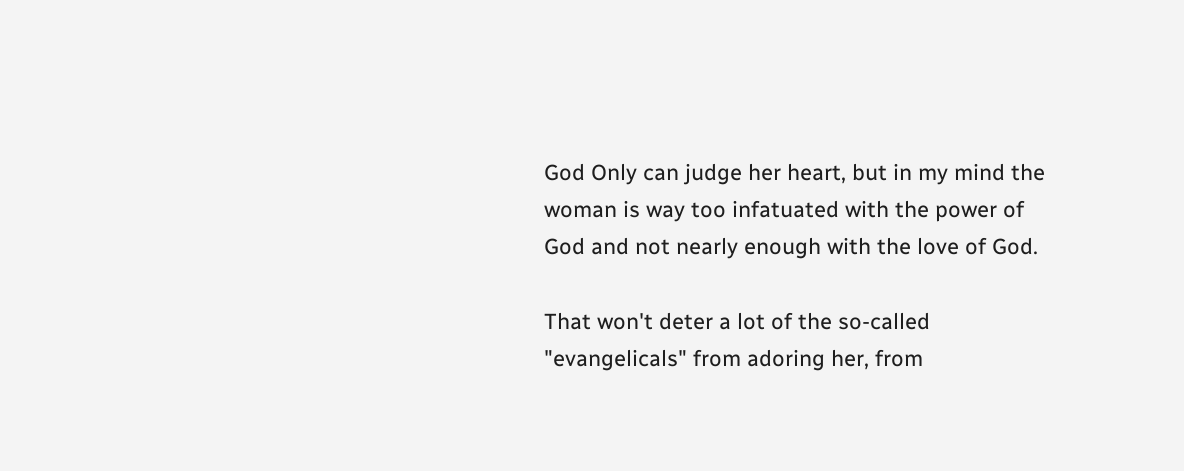God Only can judge her heart, but in my mind the woman is way too infatuated with the power of God and not nearly enough with the love of God.

That won't deter a lot of the so-called "evangelicals" from adoring her, from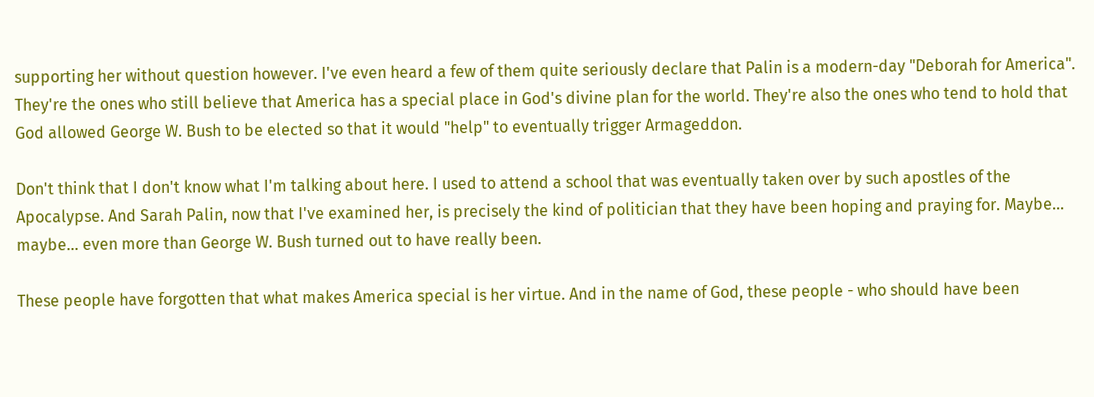supporting her without question however. I've even heard a few of them quite seriously declare that Palin is a modern-day "Deborah for America". They're the ones who still believe that America has a special place in God's divine plan for the world. They're also the ones who tend to hold that God allowed George W. Bush to be elected so that it would "help" to eventually trigger Armageddon.

Don't think that I don't know what I'm talking about here. I used to attend a school that was eventually taken over by such apostles of the Apocalypse. And Sarah Palin, now that I've examined her, is precisely the kind of politician that they have been hoping and praying for. Maybe... maybe... even more than George W. Bush turned out to have really been.

These people have forgotten that what makes America special is her virtue. And in the name of God, these people - who should have been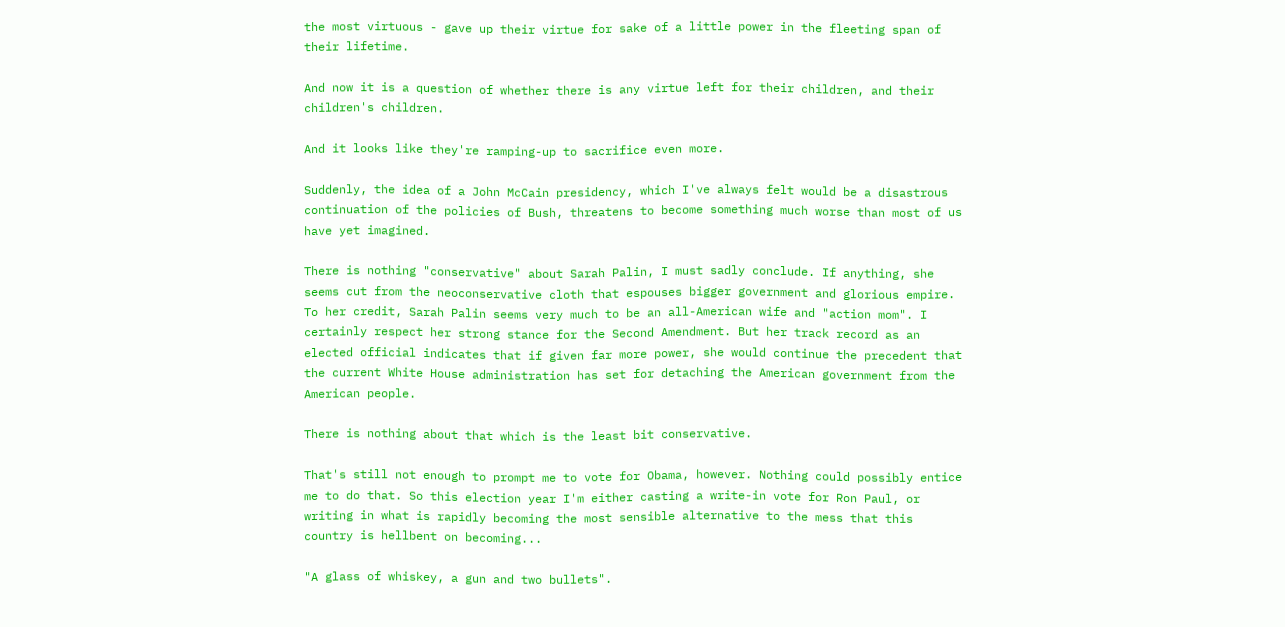the most virtuous - gave up their virtue for sake of a little power in the fleeting span of their lifetime.

And now it is a question of whether there is any virtue left for their children, and their children's children.

And it looks like they're ramping-up to sacrifice even more.

Suddenly, the idea of a John McCain presidency, which I've always felt would be a disastrous continuation of the policies of Bush, threatens to become something much worse than most of us have yet imagined.

There is nothing "conservative" about Sarah Palin, I must sadly conclude. If anything, she seems cut from the neoconservative cloth that espouses bigger government and glorious empire. To her credit, Sarah Palin seems very much to be an all-American wife and "action mom". I certainly respect her strong stance for the Second Amendment. But her track record as an elected official indicates that if given far more power, she would continue the precedent that the current White House administration has set for detaching the American government from the American people.

There is nothing about that which is the least bit conservative.

That's still not enough to prompt me to vote for Obama, however. Nothing could possibly entice me to do that. So this election year I'm either casting a write-in vote for Ron Paul, or writing in what is rapidly becoming the most sensible alternative to the mess that this country is hellbent on becoming...

"A glass of whiskey, a gun and two bullets".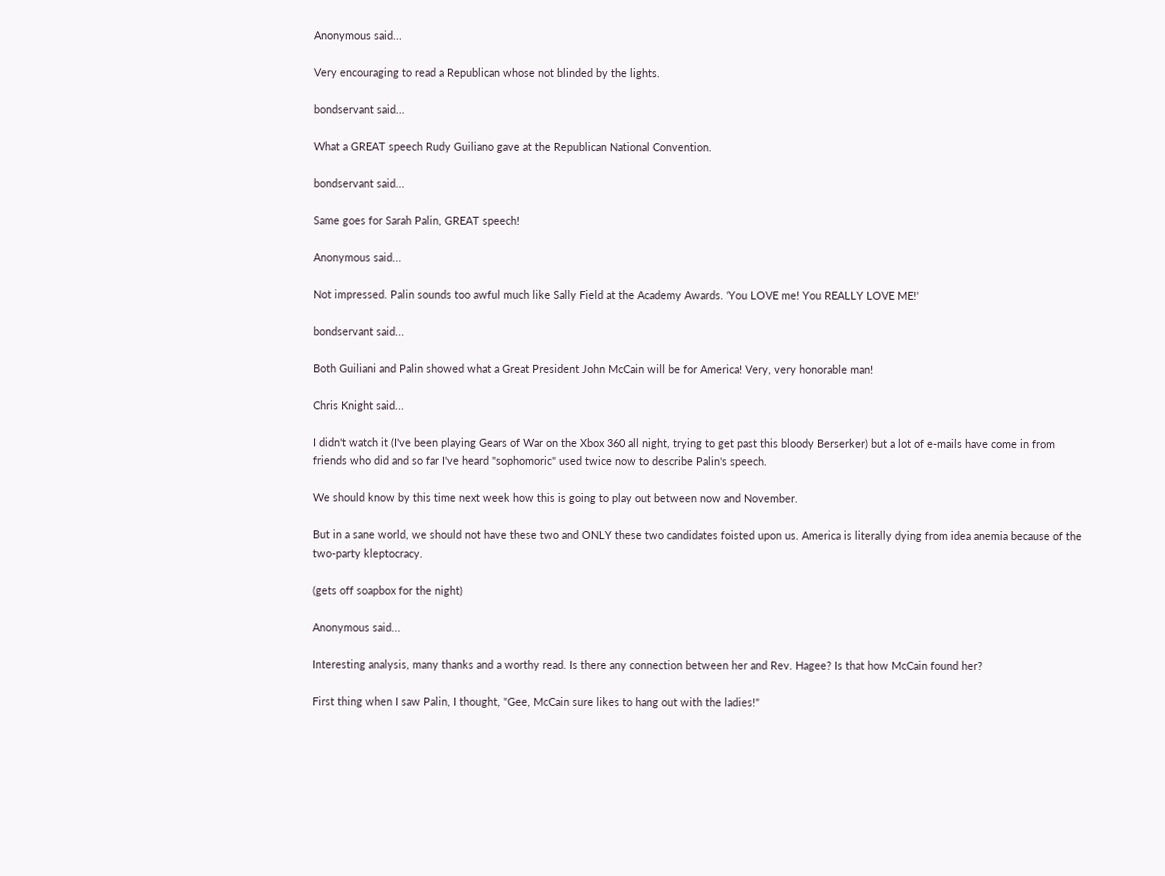Anonymous said...

Very encouraging to read a Republican whose not blinded by the lights.

bondservant said...

What a GREAT speech Rudy Guiliano gave at the Republican National Convention.

bondservant said...

Same goes for Sarah Palin, GREAT speech!

Anonymous said...

Not impressed. Palin sounds too awful much like Sally Field at the Academy Awards. 'You LOVE me! You REALLY LOVE ME!'

bondservant said...

Both Guiliani and Palin showed what a Great President John McCain will be for America! Very, very honorable man!

Chris Knight said...

I didn't watch it (I've been playing Gears of War on the Xbox 360 all night, trying to get past this bloody Berserker) but a lot of e-mails have come in from friends who did and so far I've heard "sophomoric" used twice now to describe Palin's speech.

We should know by this time next week how this is going to play out between now and November.

But in a sane world, we should not have these two and ONLY these two candidates foisted upon us. America is literally dying from idea anemia because of the two-party kleptocracy.

(gets off soapbox for the night)

Anonymous said...

Interesting analysis, many thanks and a worthy read. Is there any connection between her and Rev. Hagee? Is that how McCain found her?

First thing when I saw Palin, I thought, "Gee, McCain sure likes to hang out with the ladies!"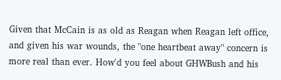Given that McCain is as old as Reagan when Reagan left office, and given his war wounds, the "one heartbeat away" concern is more real than ever. How'd you feel about GHWBush and his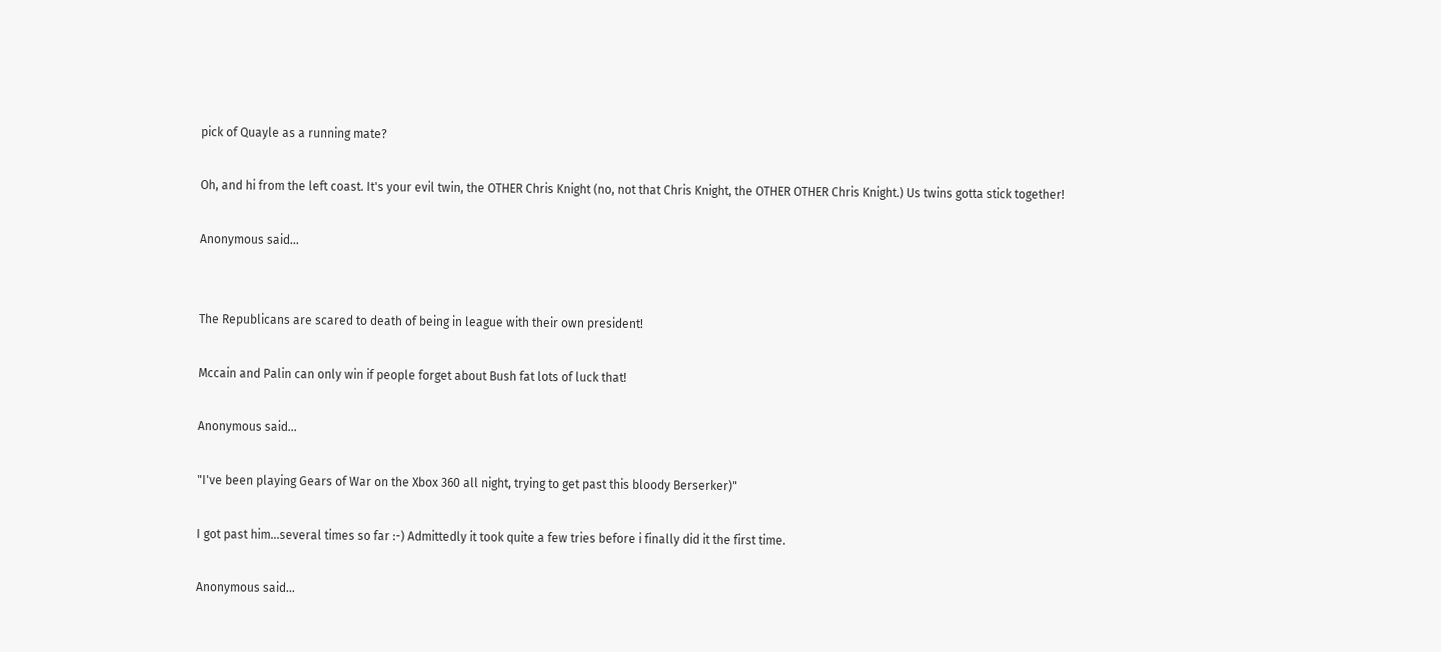pick of Quayle as a running mate?

Oh, and hi from the left coast. It's your evil twin, the OTHER Chris Knight (no, not that Chris Knight, the OTHER OTHER Chris Knight.) Us twins gotta stick together!

Anonymous said...


The Republicans are scared to death of being in league with their own president!

Mccain and Palin can only win if people forget about Bush fat lots of luck that!

Anonymous said...

"I've been playing Gears of War on the Xbox 360 all night, trying to get past this bloody Berserker)"

I got past him...several times so far :-) Admittedly it took quite a few tries before i finally did it the first time.

Anonymous said...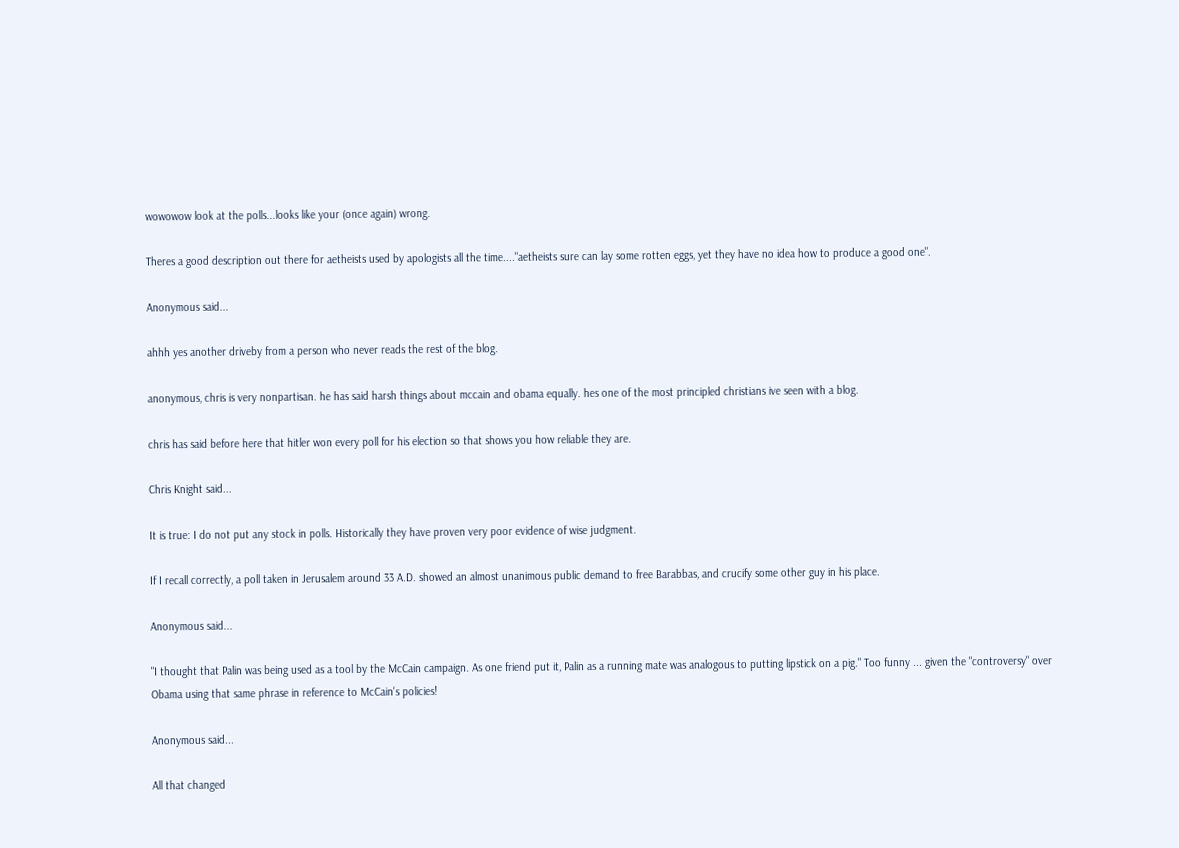wowowow look at the polls...looks like your (once again) wrong.

Theres a good description out there for aetheists used by apologists all the time...."aetheists sure can lay some rotten eggs, yet they have no idea how to produce a good one".

Anonymous said...

ahhh yes another driveby from a person who never reads the rest of the blog.

anonymous, chris is very nonpartisan. he has said harsh things about mccain and obama equally. hes one of the most principled christians ive seen with a blog.

chris has said before here that hitler won every poll for his election so that shows you how reliable they are.

Chris Knight said...

It is true: I do not put any stock in polls. Historically they have proven very poor evidence of wise judgment.

If I recall correctly, a poll taken in Jerusalem around 33 A.D. showed an almost unanimous public demand to free Barabbas, and crucify some other guy in his place.

Anonymous said...

"I thought that Palin was being used as a tool by the McCain campaign. As one friend put it, Palin as a running mate was analogous to putting lipstick on a pig." Too funny ... given the "controversy" over Obama using that same phrase in reference to McCain's policies!

Anonymous said...

All that changed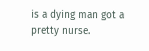is a dying man got a pretty nurse.